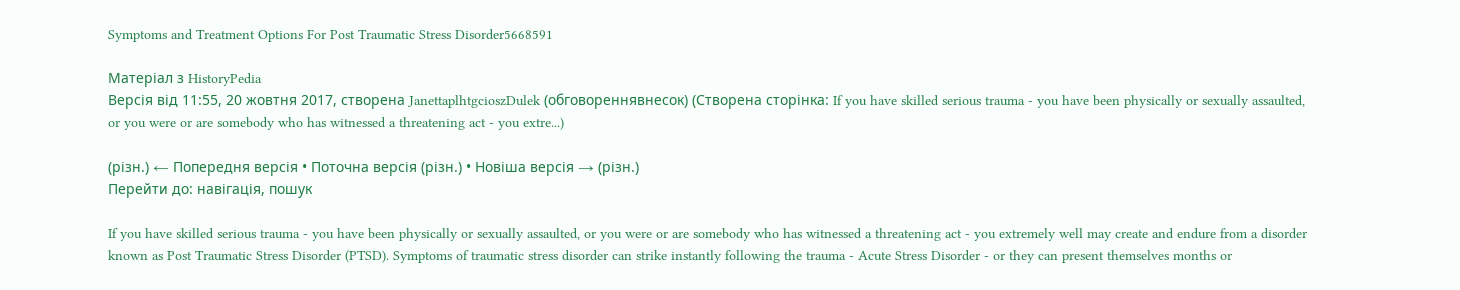Symptoms and Treatment Options For Post Traumatic Stress Disorder5668591

Матеріал з HistoryPedia
Версія від 11:55, 20 жовтня 2017, створена JanettaplhtgcioszDulek (обговореннявнесок) (Створена сторінка: If you have skilled serious trauma - you have been physically or sexually assaulted, or you were or are somebody who has witnessed a threatening act - you extre...)

(різн.) ← Попередня версія • Поточна версія (різн.) • Новіша версія → (різн.)
Перейти до: навігація, пошук

If you have skilled serious trauma - you have been physically or sexually assaulted, or you were or are somebody who has witnessed a threatening act - you extremely well may create and endure from a disorder known as Post Traumatic Stress Disorder (PTSD). Symptoms of traumatic stress disorder can strike instantly following the trauma - Acute Stress Disorder - or they can present themselves months or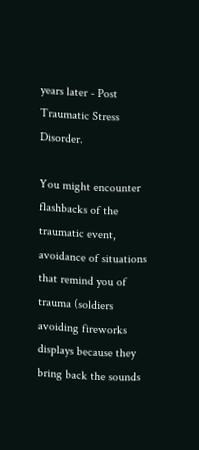years later - Post Traumatic Stress Disorder.

You might encounter flashbacks of the traumatic event, avoidance of situations that remind you of trauma (soldiers avoiding fireworks displays because they bring back the sounds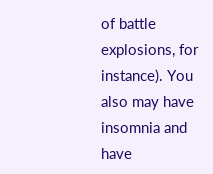of battle explosions, for instance). You also may have insomnia and have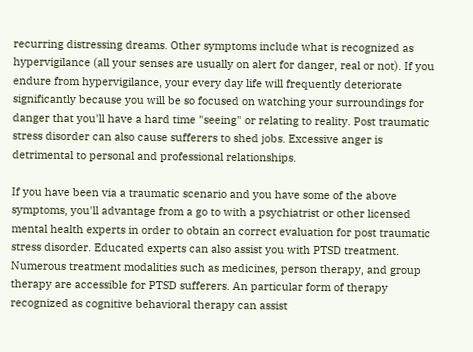recurring distressing dreams. Other symptoms include what is recognized as hypervigilance (all your senses are usually on alert for danger, real or not). If you endure from hypervigilance, your every day life will frequently deteriorate significantly because you will be so focused on watching your surroundings for danger that you'll have a hard time "seeing" or relating to reality. Post traumatic stress disorder can also cause sufferers to shed jobs. Excessive anger is detrimental to personal and professional relationships.

If you have been via a traumatic scenario and you have some of the above symptoms, you'll advantage from a go to with a psychiatrist or other licensed mental health experts in order to obtain an correct evaluation for post traumatic stress disorder. Educated experts can also assist you with PTSD treatment. Numerous treatment modalities such as medicines, person therapy, and group therapy are accessible for PTSD sufferers. An particular form of therapy recognized as cognitive behavioral therapy can assist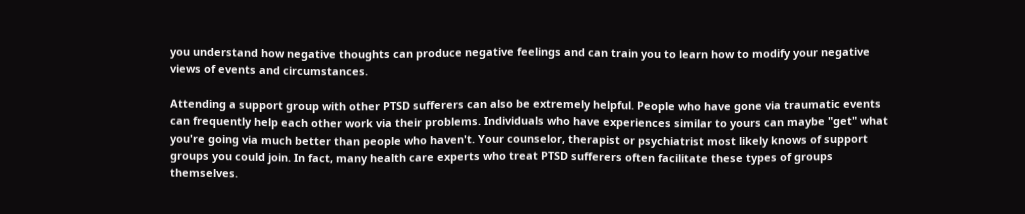you understand how negative thoughts can produce negative feelings and can train you to learn how to modify your negative views of events and circumstances.

Attending a support group with other PTSD sufferers can also be extremely helpful. People who have gone via traumatic events can frequently help each other work via their problems. Individuals who have experiences similar to yours can maybe "get" what you're going via much better than people who haven't. Your counselor, therapist or psychiatrist most likely knows of support groups you could join. In fact, many health care experts who treat PTSD sufferers often facilitate these types of groups themselves.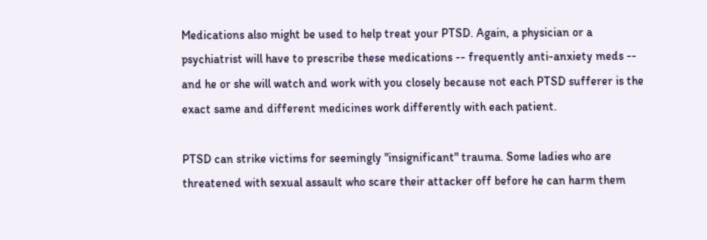Medications also might be used to help treat your PTSD. Again, a physician or a psychiatrist will have to prescribe these medications -- frequently anti-anxiety meds -- and he or she will watch and work with you closely because not each PTSD sufferer is the exact same and different medicines work differently with each patient.

PTSD can strike victims for seemingly "insignificant" trauma. Some ladies who are threatened with sexual assault who scare their attacker off before he can harm them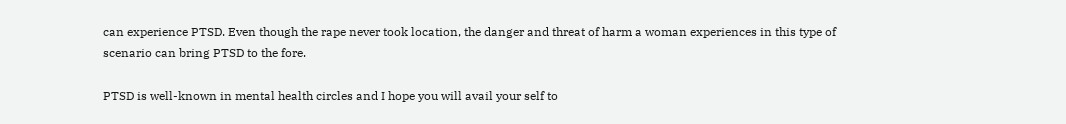can experience PTSD. Even though the rape never took location, the danger and threat of harm a woman experiences in this type of scenario can bring PTSD to the fore.

PTSD is well-known in mental health circles and I hope you will avail your self to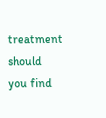treatment should you find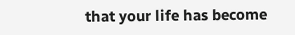that your life has become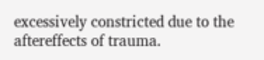excessively constricted due to the aftereffects of trauma.